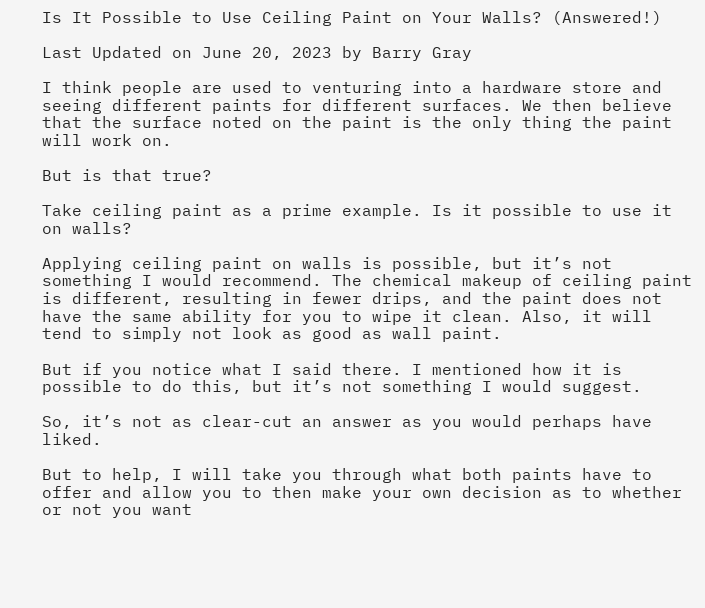Is It Possible to Use Ceiling Paint on Your Walls? (Answered!)

Last Updated on June 20, 2023 by Barry Gray

I think people are used to venturing into a hardware store and seeing different paints for different surfaces. We then believe that the surface noted on the paint is the only thing the paint will work on.

But is that true?

Take ceiling paint as a prime example. Is it possible to use it on walls?

Applying ceiling paint on walls is possible, but it’s not something I would recommend. The chemical makeup of ceiling paint is different, resulting in fewer drips, and the paint does not have the same ability for you to wipe it clean. Also, it will tend to simply not look as good as wall paint.

But if you notice what I said there. I mentioned how it is possible to do this, but it’s not something I would suggest.

So, it’s not as clear-cut an answer as you would perhaps have liked.

But to help, I will take you through what both paints have to offer and allow you to then make your own decision as to whether or not you want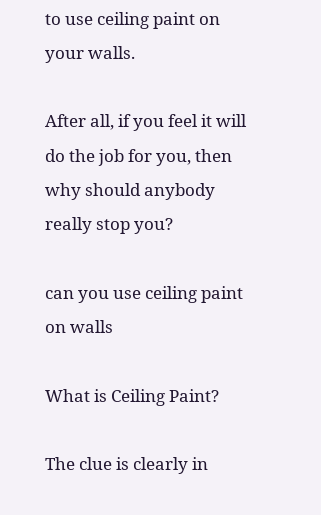to use ceiling paint on your walls.

After all, if you feel it will do the job for you, then why should anybody really stop you?

can you use ceiling paint on walls

What is Ceiling Paint?

The clue is clearly in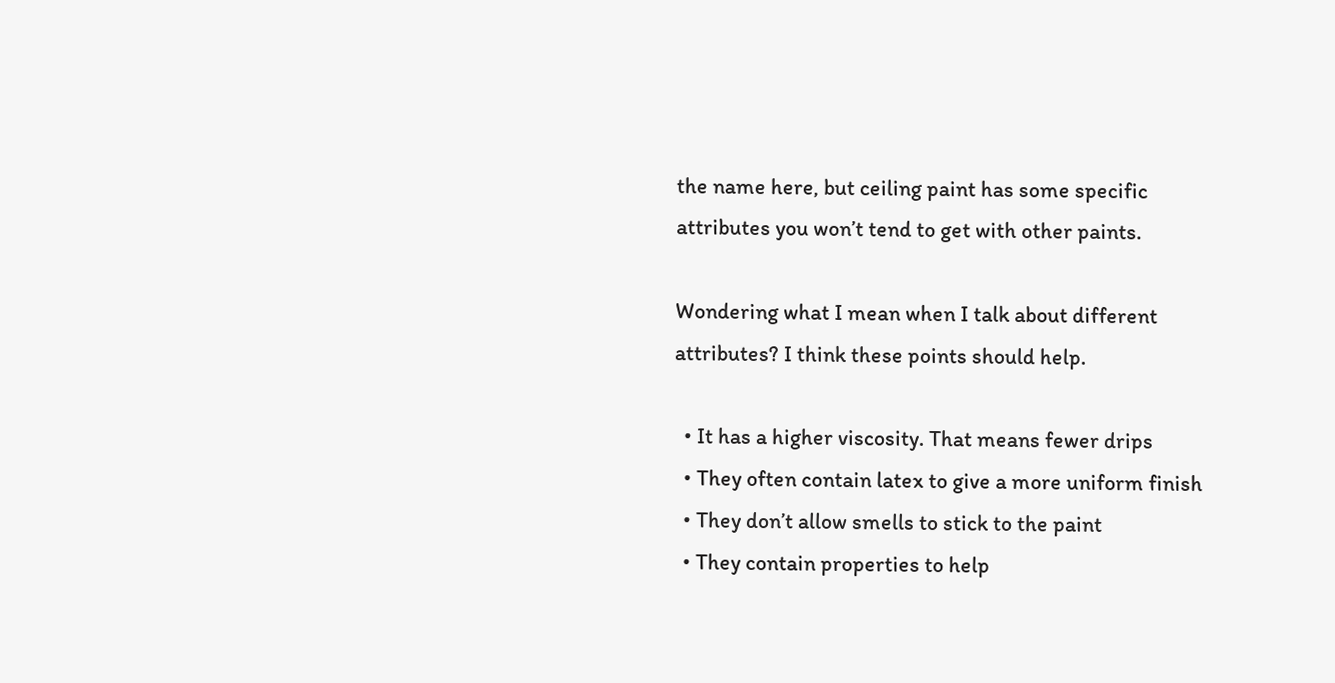the name here, but ceiling paint has some specific attributes you won’t tend to get with other paints.

Wondering what I mean when I talk about different attributes? I think these points should help.

  • It has a higher viscosity. That means fewer drips
  • They often contain latex to give a more uniform finish
  • They don’t allow smells to stick to the paint
  • They contain properties to help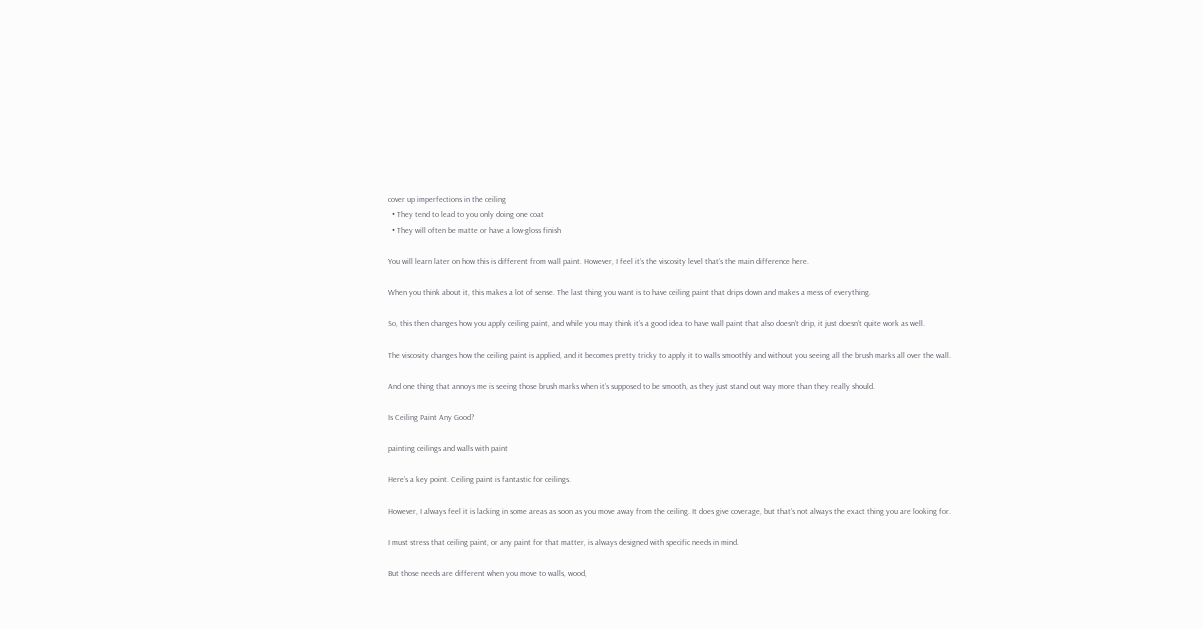cover up imperfections in the ceiling
  • They tend to lead to you only doing one coat
  • They will often be matte or have a low-gloss finish

You will learn later on how this is different from wall paint. However, I feel it’s the viscosity level that’s the main difference here.

When you think about it, this makes a lot of sense. The last thing you want is to have ceiling paint that drips down and makes a mess of everything.

So, this then changes how you apply ceiling paint, and while you may think it’s a good idea to have wall paint that also doesn’t drip, it just doesn’t quite work as well.

The viscosity changes how the ceiling paint is applied, and it becomes pretty tricky to apply it to walls smoothly and without you seeing all the brush marks all over the wall.

And one thing that annoys me is seeing those brush marks when it’s supposed to be smooth, as they just stand out way more than they really should.

Is Ceiling Paint Any Good?

painting ceilings and walls with paint

Here’s a key point. Ceiling paint is fantastic for ceilings.

However, I always feel it is lacking in some areas as soon as you move away from the ceiling. It does give coverage, but that’s not always the exact thing you are looking for.

I must stress that ceiling paint, or any paint for that matter, is always designed with specific needs in mind.

But those needs are different when you move to walls, wood,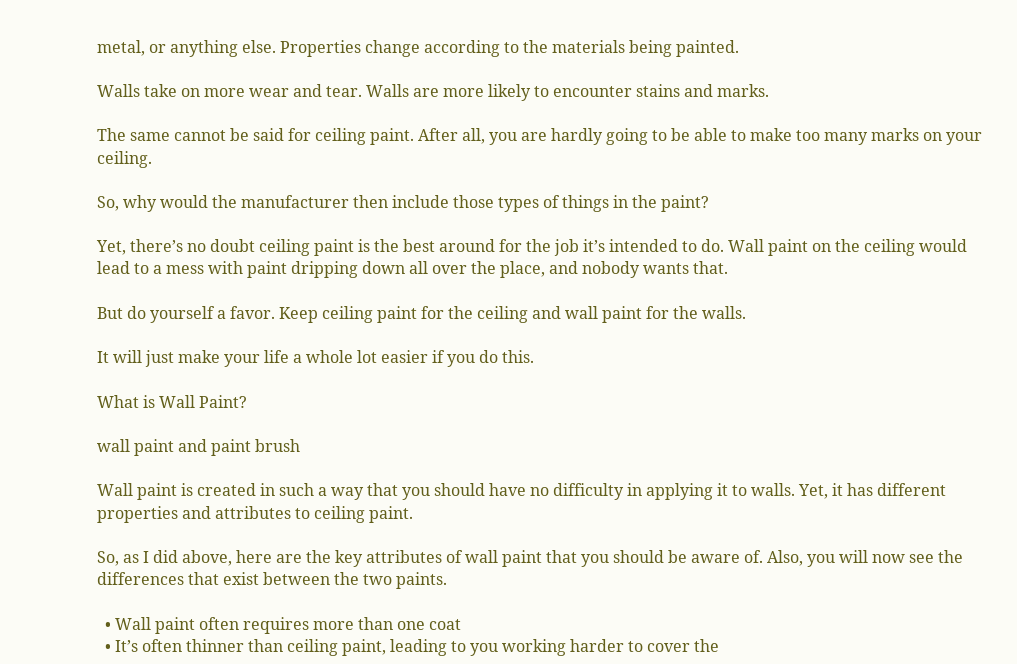metal, or anything else. Properties change according to the materials being painted.

Walls take on more wear and tear. Walls are more likely to encounter stains and marks.

The same cannot be said for ceiling paint. After all, you are hardly going to be able to make too many marks on your ceiling.

So, why would the manufacturer then include those types of things in the paint?

Yet, there’s no doubt ceiling paint is the best around for the job it’s intended to do. Wall paint on the ceiling would lead to a mess with paint dripping down all over the place, and nobody wants that.

But do yourself a favor. Keep ceiling paint for the ceiling and wall paint for the walls.

It will just make your life a whole lot easier if you do this.

What is Wall Paint?

wall paint and paint brush

Wall paint is created in such a way that you should have no difficulty in applying it to walls. Yet, it has different properties and attributes to ceiling paint.

So, as I did above, here are the key attributes of wall paint that you should be aware of. Also, you will now see the differences that exist between the two paints.

  • Wall paint often requires more than one coat
  • It’s often thinner than ceiling paint, leading to you working harder to cover the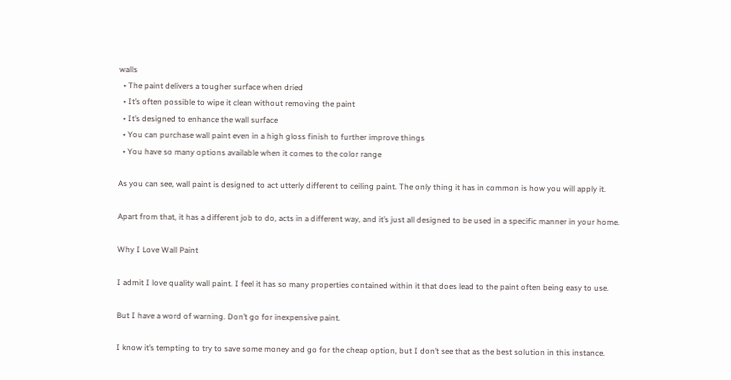walls
  • The paint delivers a tougher surface when dried
  • It’s often possible to wipe it clean without removing the paint
  • It’s designed to enhance the wall surface
  • You can purchase wall paint even in a high gloss finish to further improve things
  • You have so many options available when it comes to the color range

As you can see, wall paint is designed to act utterly different to ceiling paint. The only thing it has in common is how you will apply it.

Apart from that, it has a different job to do, acts in a different way, and it’s just all designed to be used in a specific manner in your home.

Why I Love Wall Paint

I admit I love quality wall paint. I feel it has so many properties contained within it that does lead to the paint often being easy to use.

But I have a word of warning. Don’t go for inexpensive paint.

I know it’s tempting to try to save some money and go for the cheap option, but I don’t see that as the best solution in this instance.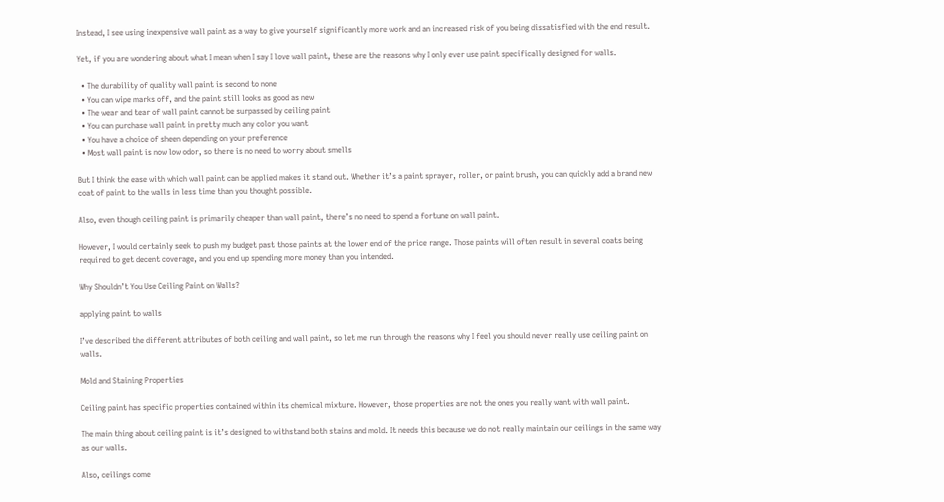Instead, I see using inexpensive wall paint as a way to give yourself significantly more work and an increased risk of you being dissatisfied with the end result.

Yet, if you are wondering about what I mean when I say I love wall paint, these are the reasons why I only ever use paint specifically designed for walls.

  • The durability of quality wall paint is second to none
  • You can wipe marks off, and the paint still looks as good as new
  • The wear and tear of wall paint cannot be surpassed by ceiling paint
  • You can purchase wall paint in pretty much any color you want
  • You have a choice of sheen depending on your preference
  • Most wall paint is now low odor, so there is no need to worry about smells

But I think the ease with which wall paint can be applied makes it stand out. Whether it’s a paint sprayer, roller, or paint brush, you can quickly add a brand new coat of paint to the walls in less time than you thought possible.

Also, even though ceiling paint is primarily cheaper than wall paint, there’s no need to spend a fortune on wall paint.

However, I would certainly seek to push my budget past those paints at the lower end of the price range. Those paints will often result in several coats being required to get decent coverage, and you end up spending more money than you intended.

Why Shouldn’t You Use Ceiling Paint on Walls?

applying paint to walls

I’ve described the different attributes of both ceiling and wall paint, so let me run through the reasons why I feel you should never really use ceiling paint on walls.

Mold and Staining Properties

Ceiling paint has specific properties contained within its chemical mixture. However, those properties are not the ones you really want with wall paint.

The main thing about ceiling paint is it’s designed to withstand both stains and mold. It needs this because we do not really maintain our ceilings in the same way as our walls.

Also, ceilings come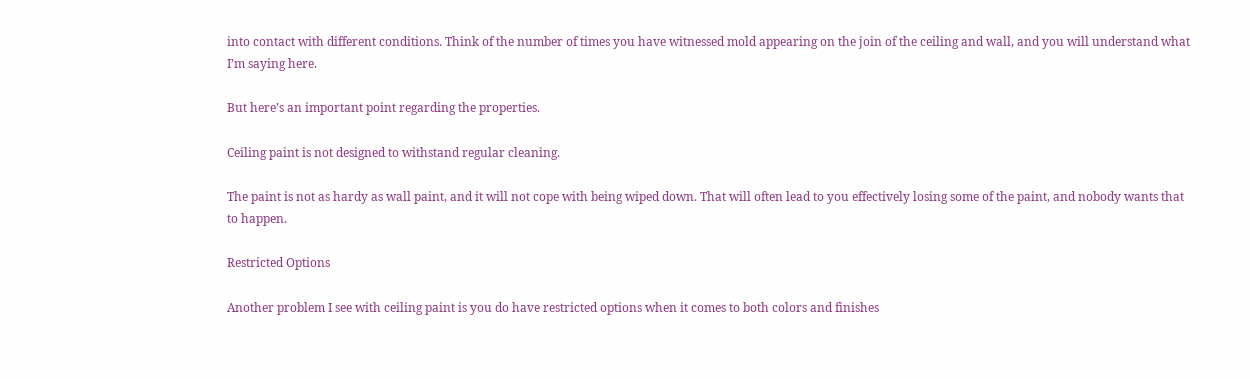into contact with different conditions. Think of the number of times you have witnessed mold appearing on the join of the ceiling and wall, and you will understand what I’m saying here.

But here’s an important point regarding the properties.

Ceiling paint is not designed to withstand regular cleaning.

The paint is not as hardy as wall paint, and it will not cope with being wiped down. That will often lead to you effectively losing some of the paint, and nobody wants that to happen.

Restricted Options

Another problem I see with ceiling paint is you do have restricted options when it comes to both colors and finishes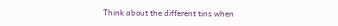Think about the different tins when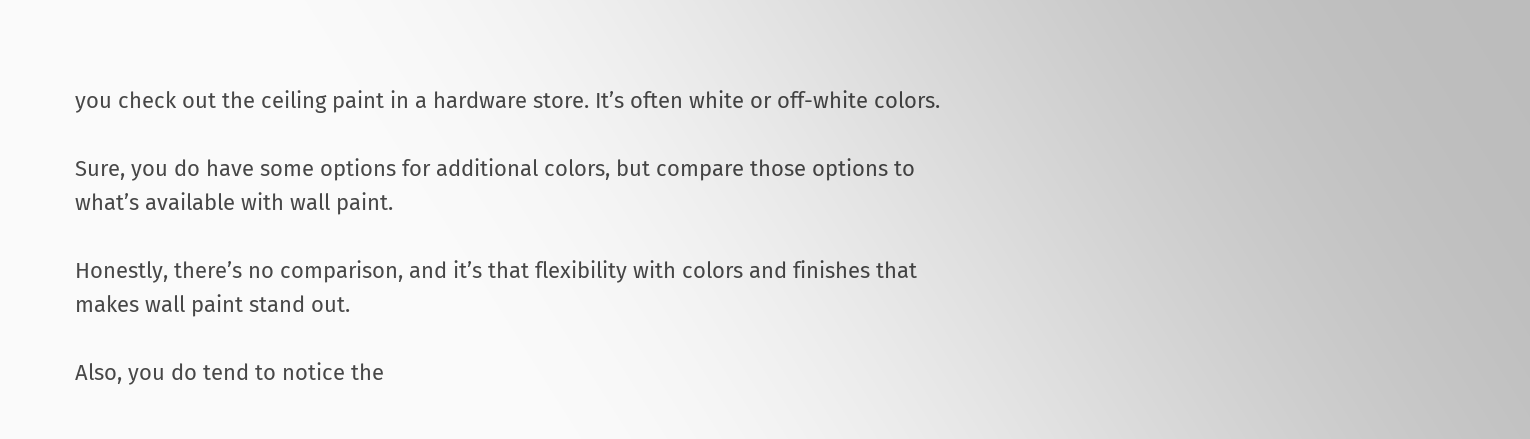you check out the ceiling paint in a hardware store. It’s often white or off-white colors.

Sure, you do have some options for additional colors, but compare those options to what’s available with wall paint.

Honestly, there’s no comparison, and it’s that flexibility with colors and finishes that makes wall paint stand out.

Also, you do tend to notice the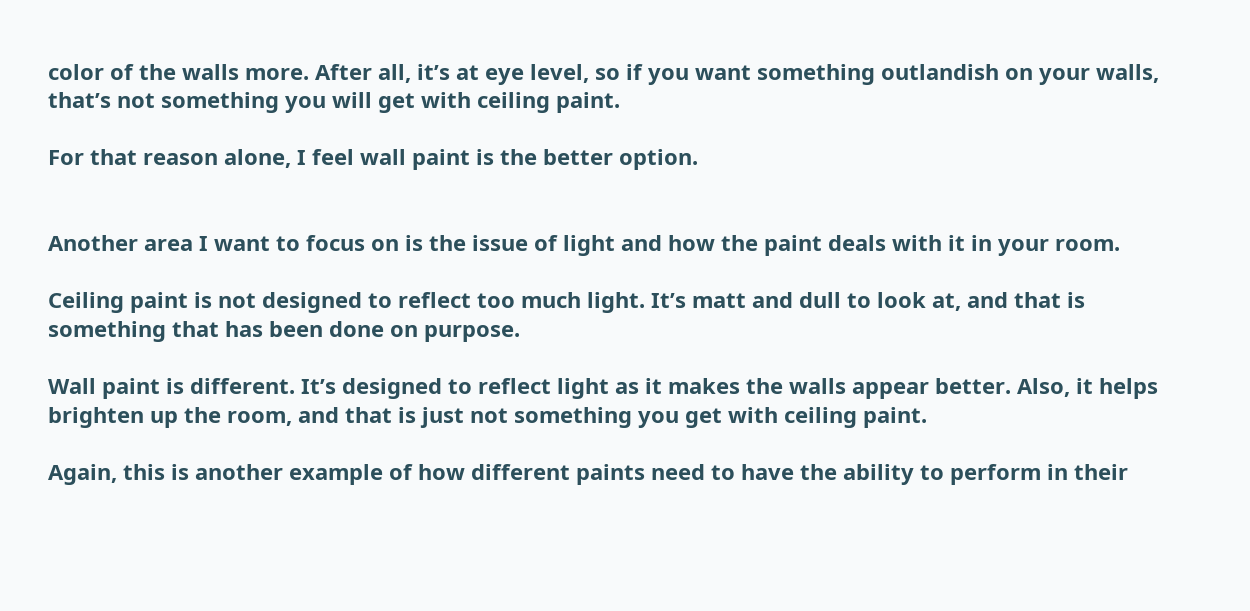color of the walls more. After all, it’s at eye level, so if you want something outlandish on your walls, that’s not something you will get with ceiling paint.

For that reason alone, I feel wall paint is the better option.


Another area I want to focus on is the issue of light and how the paint deals with it in your room.

Ceiling paint is not designed to reflect too much light. It’s matt and dull to look at, and that is something that has been done on purpose.

Wall paint is different. It’s designed to reflect light as it makes the walls appear better. Also, it helps brighten up the room, and that is just not something you get with ceiling paint.

Again, this is another example of how different paints need to have the ability to perform in their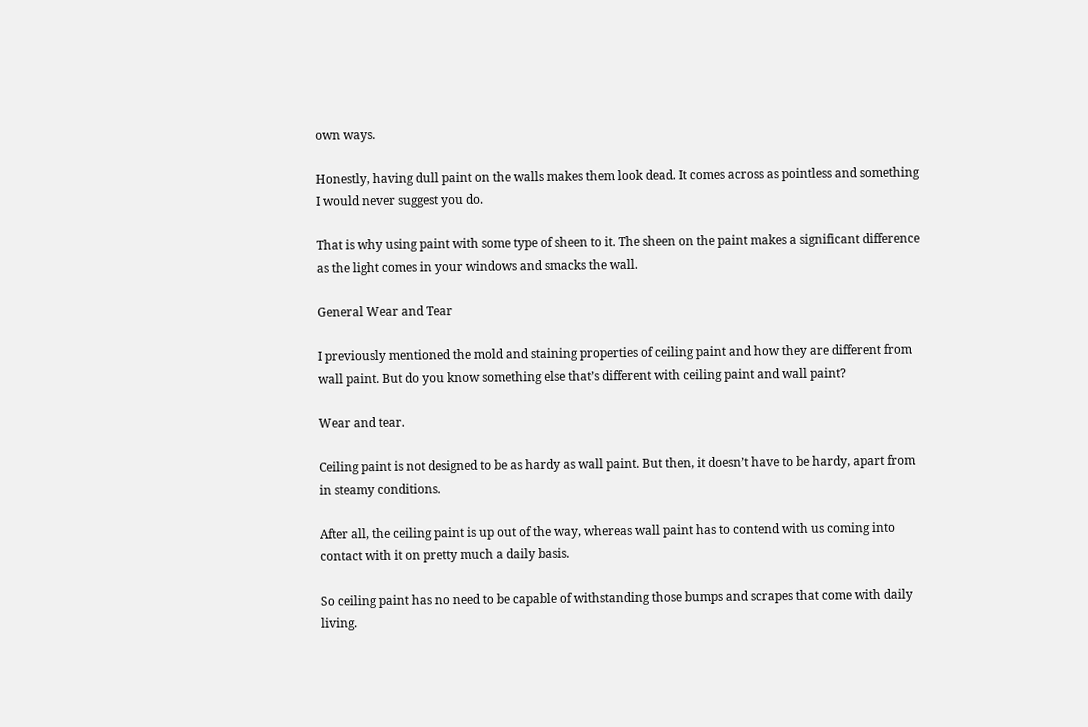own ways.

Honestly, having dull paint on the walls makes them look dead. It comes across as pointless and something I would never suggest you do.

That is why using paint with some type of sheen to it. The sheen on the paint makes a significant difference as the light comes in your windows and smacks the wall.

General Wear and Tear

I previously mentioned the mold and staining properties of ceiling paint and how they are different from wall paint. But do you know something else that’s different with ceiling paint and wall paint?

Wear and tear.

Ceiling paint is not designed to be as hardy as wall paint. But then, it doesn’t have to be hardy, apart from in steamy conditions.

After all, the ceiling paint is up out of the way, whereas wall paint has to contend with us coming into contact with it on pretty much a daily basis.

So ceiling paint has no need to be capable of withstanding those bumps and scrapes that come with daily living.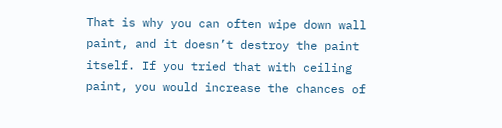That is why you can often wipe down wall paint, and it doesn’t destroy the paint itself. If you tried that with ceiling paint, you would increase the chances of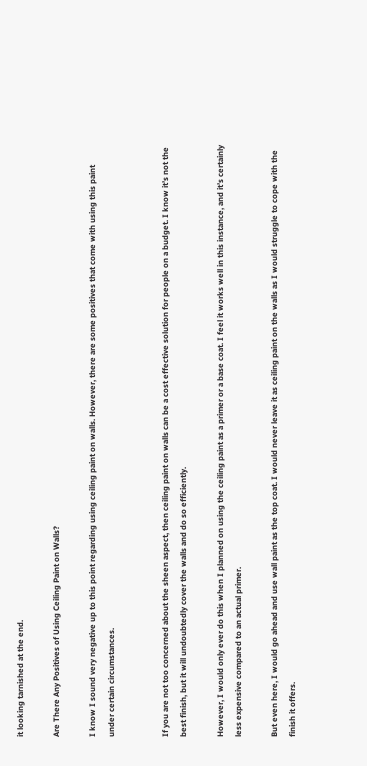it looking tarnished at the end.

Are There Any Positives of Using Ceiling Paint on Walls?

I know I sound very negative up to this point regarding using ceiling paint on walls. However, there are some positives that come with using this paint under certain circumstances.


If you are not too concerned about the sheen aspect, then ceiling paint on walls can be a cost effective solution for people on a budget. I know it’s not the best finish, but it will undoubtedly cover the walls and do so efficiently.

However, I would only ever do this when I planned on using the ceiling paint as a primer or a base coat. I feel it works well in this instance, and it’s certainly less expensive compared to an actual primer.

But even here, I would go ahead and use wall paint as the top coat. I would never leave it as ceiling paint on the walls as I would struggle to cope with the finish it offers.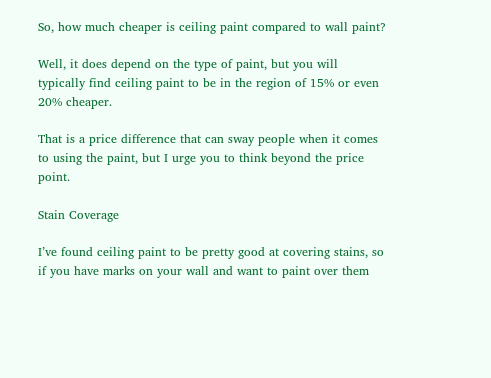So, how much cheaper is ceiling paint compared to wall paint?

Well, it does depend on the type of paint, but you will typically find ceiling paint to be in the region of 15% or even 20% cheaper.

That is a price difference that can sway people when it comes to using the paint, but I urge you to think beyond the price point.

Stain Coverage

I’ve found ceiling paint to be pretty good at covering stains, so if you have marks on your wall and want to paint over them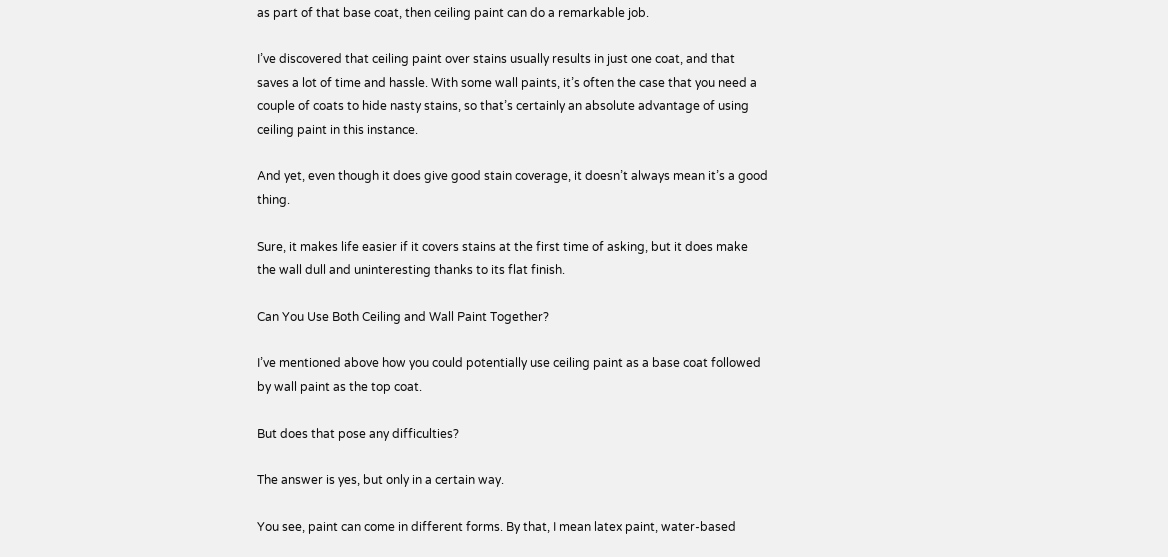as part of that base coat, then ceiling paint can do a remarkable job.

I’ve discovered that ceiling paint over stains usually results in just one coat, and that saves a lot of time and hassle. With some wall paints, it’s often the case that you need a couple of coats to hide nasty stains, so that’s certainly an absolute advantage of using ceiling paint in this instance.

And yet, even though it does give good stain coverage, it doesn’t always mean it’s a good thing.

Sure, it makes life easier if it covers stains at the first time of asking, but it does make the wall dull and uninteresting thanks to its flat finish.

Can You Use Both Ceiling and Wall Paint Together?

I’ve mentioned above how you could potentially use ceiling paint as a base coat followed by wall paint as the top coat.

But does that pose any difficulties?

The answer is yes, but only in a certain way.

You see, paint can come in different forms. By that, I mean latex paint, water-based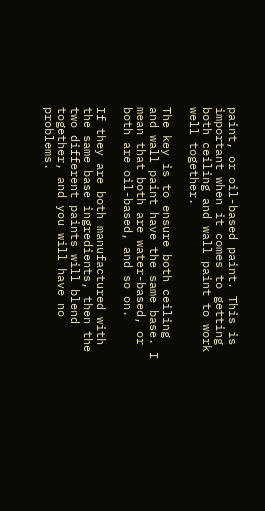paint, or oil-based paint. This is important when it comes to getting both ceiling and wall paint to work well together.

The key is to ensure both ceiling and wall paint have the same base. I mean that both are water-based, or both are oil-based, and so on.

If they are both manufactured with the same base ingredients, then the two different paints will blend together, and you will have no problems.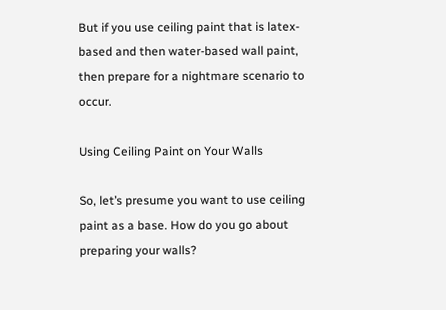But if you use ceiling paint that is latex-based and then water-based wall paint, then prepare for a nightmare scenario to occur.

Using Ceiling Paint on Your Walls

So, let’s presume you want to use ceiling paint as a base. How do you go about preparing your walls?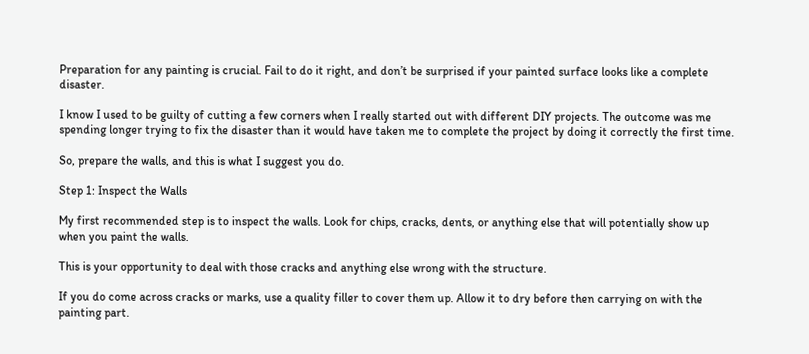Preparation for any painting is crucial. Fail to do it right, and don’t be surprised if your painted surface looks like a complete disaster.

I know I used to be guilty of cutting a few corners when I really started out with different DIY projects. The outcome was me spending longer trying to fix the disaster than it would have taken me to complete the project by doing it correctly the first time.

So, prepare the walls, and this is what I suggest you do.

Step 1: Inspect the Walls

My first recommended step is to inspect the walls. Look for chips, cracks, dents, or anything else that will potentially show up when you paint the walls.

This is your opportunity to deal with those cracks and anything else wrong with the structure.

If you do come across cracks or marks, use a quality filler to cover them up. Allow it to dry before then carrying on with the painting part.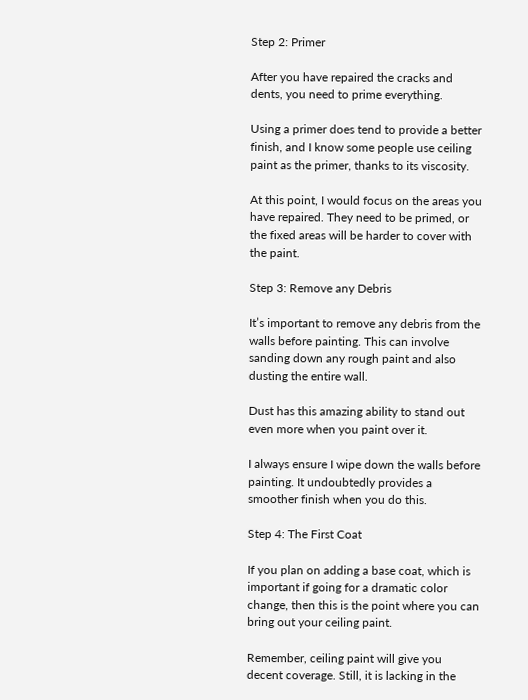Step 2: Primer

After you have repaired the cracks and dents, you need to prime everything.

Using a primer does tend to provide a better finish, and I know some people use ceiling paint as the primer, thanks to its viscosity.

At this point, I would focus on the areas you have repaired. They need to be primed, or the fixed areas will be harder to cover with the paint.

Step 3: Remove any Debris

It’s important to remove any debris from the walls before painting. This can involve sanding down any rough paint and also dusting the entire wall.

Dust has this amazing ability to stand out even more when you paint over it.

I always ensure I wipe down the walls before painting. It undoubtedly provides a smoother finish when you do this.

Step 4: The First Coat

If you plan on adding a base coat, which is important if going for a dramatic color change, then this is the point where you can bring out your ceiling paint.

Remember, ceiling paint will give you decent coverage. Still, it is lacking in the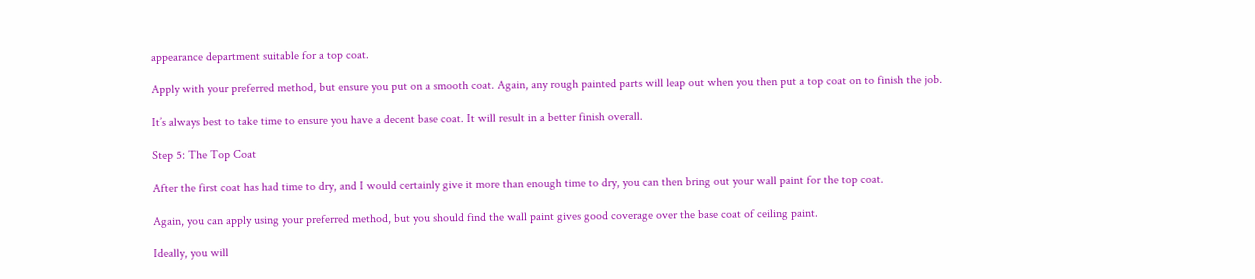appearance department suitable for a top coat.

Apply with your preferred method, but ensure you put on a smooth coat. Again, any rough painted parts will leap out when you then put a top coat on to finish the job.

It’s always best to take time to ensure you have a decent base coat. It will result in a better finish overall.

Step 5: The Top Coat

After the first coat has had time to dry, and I would certainly give it more than enough time to dry, you can then bring out your wall paint for the top coat.

Again, you can apply using your preferred method, but you should find the wall paint gives good coverage over the base coat of ceiling paint.

Ideally, you will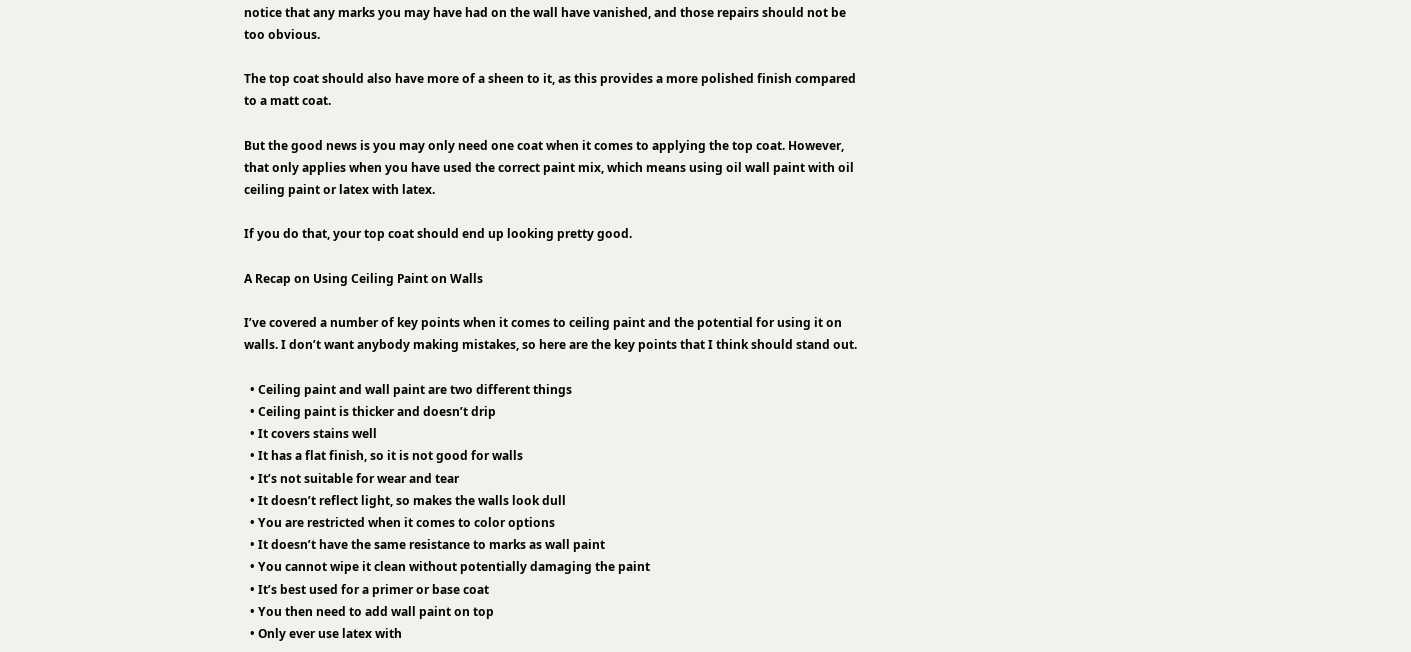notice that any marks you may have had on the wall have vanished, and those repairs should not be too obvious.

The top coat should also have more of a sheen to it, as this provides a more polished finish compared to a matt coat.

But the good news is you may only need one coat when it comes to applying the top coat. However, that only applies when you have used the correct paint mix, which means using oil wall paint with oil ceiling paint or latex with latex.

If you do that, your top coat should end up looking pretty good.

A Recap on Using Ceiling Paint on Walls

I’ve covered a number of key points when it comes to ceiling paint and the potential for using it on walls. I don’t want anybody making mistakes, so here are the key points that I think should stand out.

  • Ceiling paint and wall paint are two different things
  • Ceiling paint is thicker and doesn’t drip
  • It covers stains well
  • It has a flat finish, so it is not good for walls
  • It’s not suitable for wear and tear
  • It doesn’t reflect light, so makes the walls look dull
  • You are restricted when it comes to color options
  • It doesn’t have the same resistance to marks as wall paint
  • You cannot wipe it clean without potentially damaging the paint
  • It’s best used for a primer or base coat
  • You then need to add wall paint on top
  • Only ever use latex with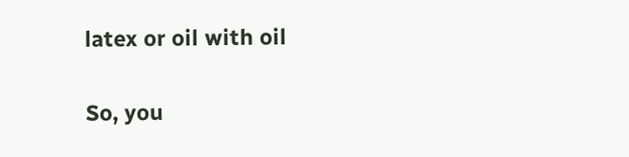latex or oil with oil

So, you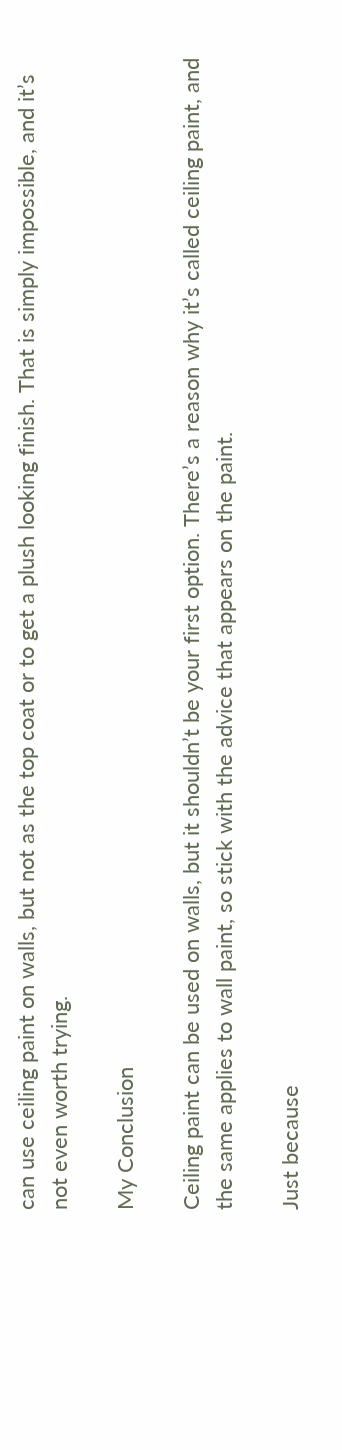can use ceiling paint on walls, but not as the top coat or to get a plush looking finish. That is simply impossible, and it’s not even worth trying.

My Conclusion

Ceiling paint can be used on walls, but it shouldn’t be your first option. There’s a reason why it’s called ceiling paint, and the same applies to wall paint, so stick with the advice that appears on the paint.

Just because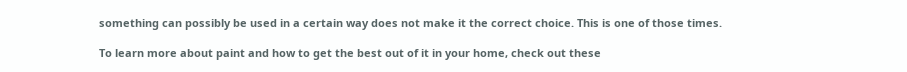something can possibly be used in a certain way does not make it the correct choice. This is one of those times.

To learn more about paint and how to get the best out of it in your home, check out these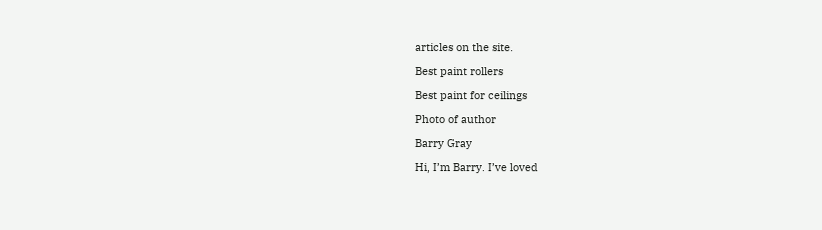articles on the site.

Best paint rollers

Best paint for ceilings

Photo of author

Barry Gray

Hi, I’m Barry. I’ve loved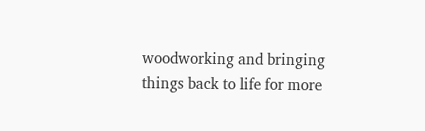woodworking and bringing things back to life for more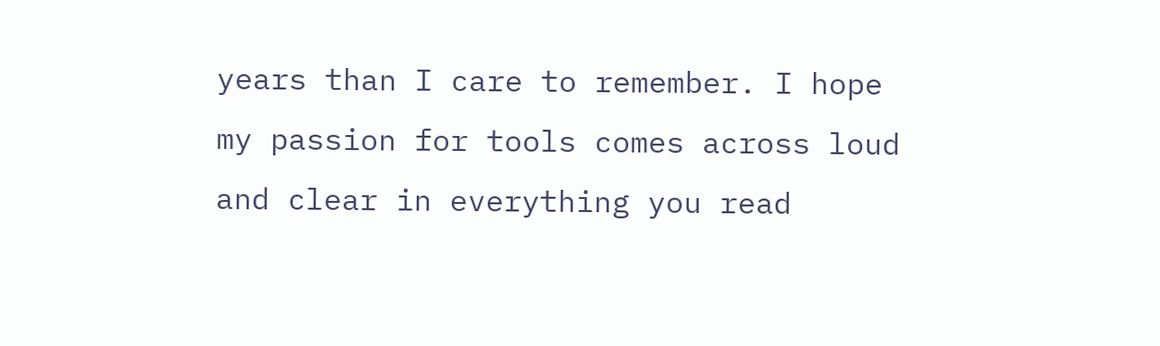years than I care to remember. I hope my passion for tools comes across loud and clear in everything you read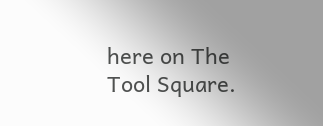here on The Tool Square.